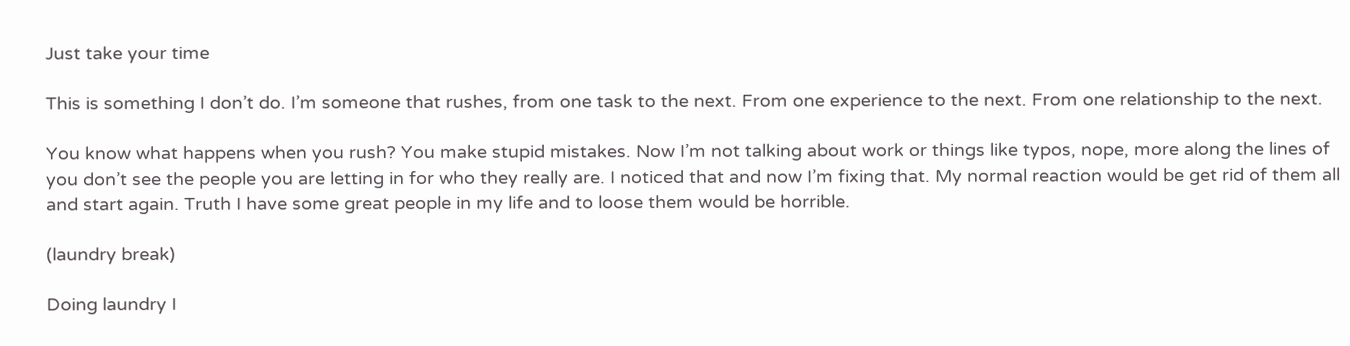Just take your time

This is something I don’t do. I’m someone that rushes, from one task to the next. From one experience to the next. From one relationship to the next.

You know what happens when you rush? You make stupid mistakes. Now I’m not talking about work or things like typos, nope, more along the lines of you don’t see the people you are letting in for who they really are. I noticed that and now I’m fixing that. My normal reaction would be get rid of them all and start again. Truth I have some great people in my life and to loose them would be horrible.

(laundry break)

Doing laundry I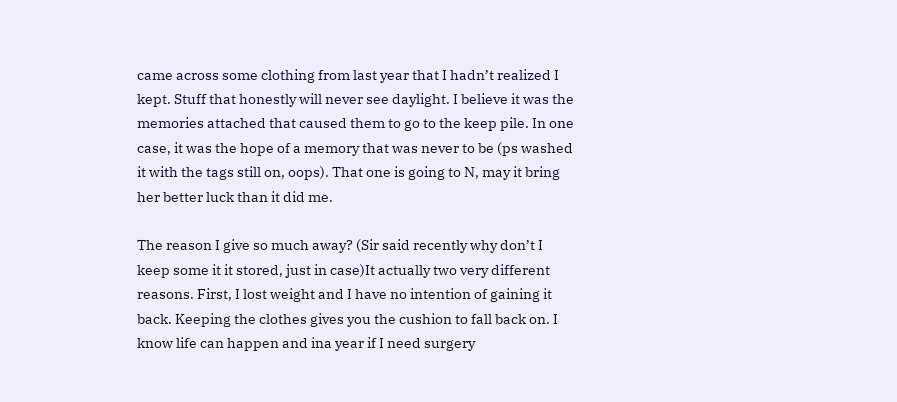came across some clothing from last year that I hadn’t realized I kept. Stuff that honestly will never see daylight. I believe it was the memories attached that caused them to go to the keep pile. In one case, it was the hope of a memory that was never to be (ps washed it with the tags still on, oops). That one is going to N, may it bring her better luck than it did me.

The reason I give so much away? (Sir said recently why don’t I keep some it it stored, just in case)It actually two very different reasons. First, I lost weight and I have no intention of gaining it back. Keeping the clothes gives you the cushion to fall back on. I know life can happen and ina year if I need surgery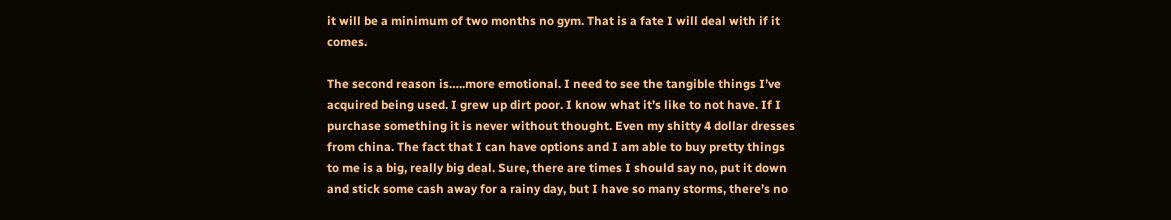it will be a minimum of two months no gym. That is a fate I will deal with if it comes.

The second reason is…..more emotional. I need to see the tangible things I’ve acquired being used. I grew up dirt poor. I know what it’s like to not have. If I purchase something it is never without thought. Even my shitty 4 dollar dresses from china. The fact that I can have options and I am able to buy pretty things to me is a big, really big deal. Sure, there are times I should say no, put it down and stick some cash away for a rainy day, but I have so many storms, there’s no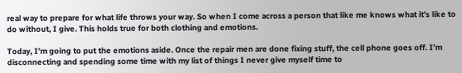real way to prepare for what life throws your way. So when I come across a person that like me knows what it’s like to do without, I give. This holds true for both clothing and emotions.

Today, I’m going to put the emotions aside. Once the repair men are done fixing stuff, the cell phone goes off. I’m disconnecting and spending some time with my list of things I never give myself time to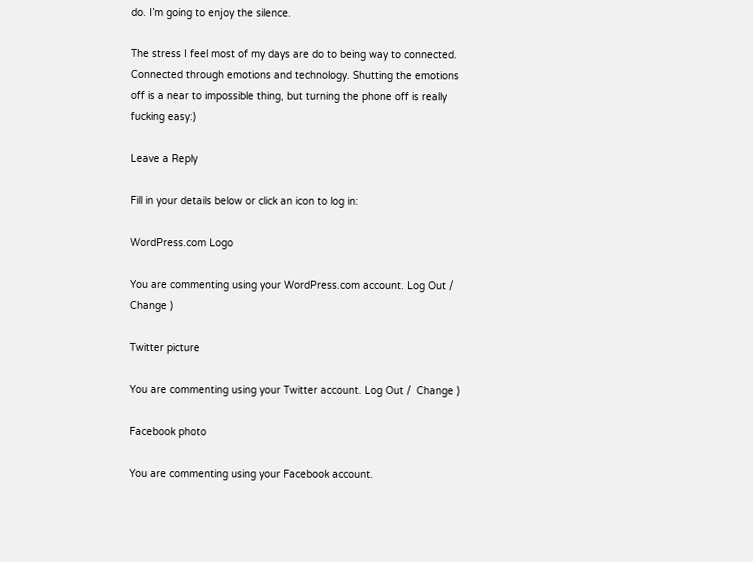do. I’m going to enjoy the silence.

The stress I feel most of my days are do to being way to connected. Connected through emotions and technology. Shutting the emotions off is a near to impossible thing, but turning the phone off is really fucking easy:)

Leave a Reply

Fill in your details below or click an icon to log in:

WordPress.com Logo

You are commenting using your WordPress.com account. Log Out /  Change )

Twitter picture

You are commenting using your Twitter account. Log Out /  Change )

Facebook photo

You are commenting using your Facebook account.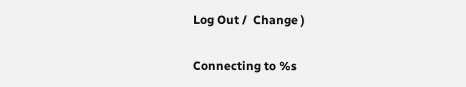Log Out /  Change )

Connecting to %s